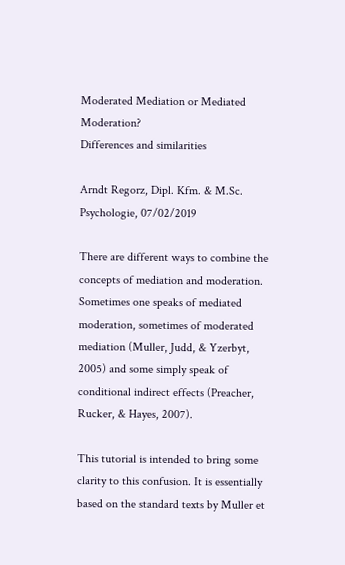Moderated Mediation or Mediated Moderation?
Differences and similarities

Arndt Regorz, Dipl. Kfm. & M.Sc. Psychologie, 07/02/2019

There are different ways to combine the concepts of mediation and moderation. Sometimes one speaks of mediated moderation, sometimes of moderated mediation (Muller, Judd, & Yzerbyt, 2005) and some simply speak of conditional indirect effects (Preacher, Rucker, & Hayes, 2007).

This tutorial is intended to bring some clarity to this confusion. It is essentially based on the standard texts by Muller et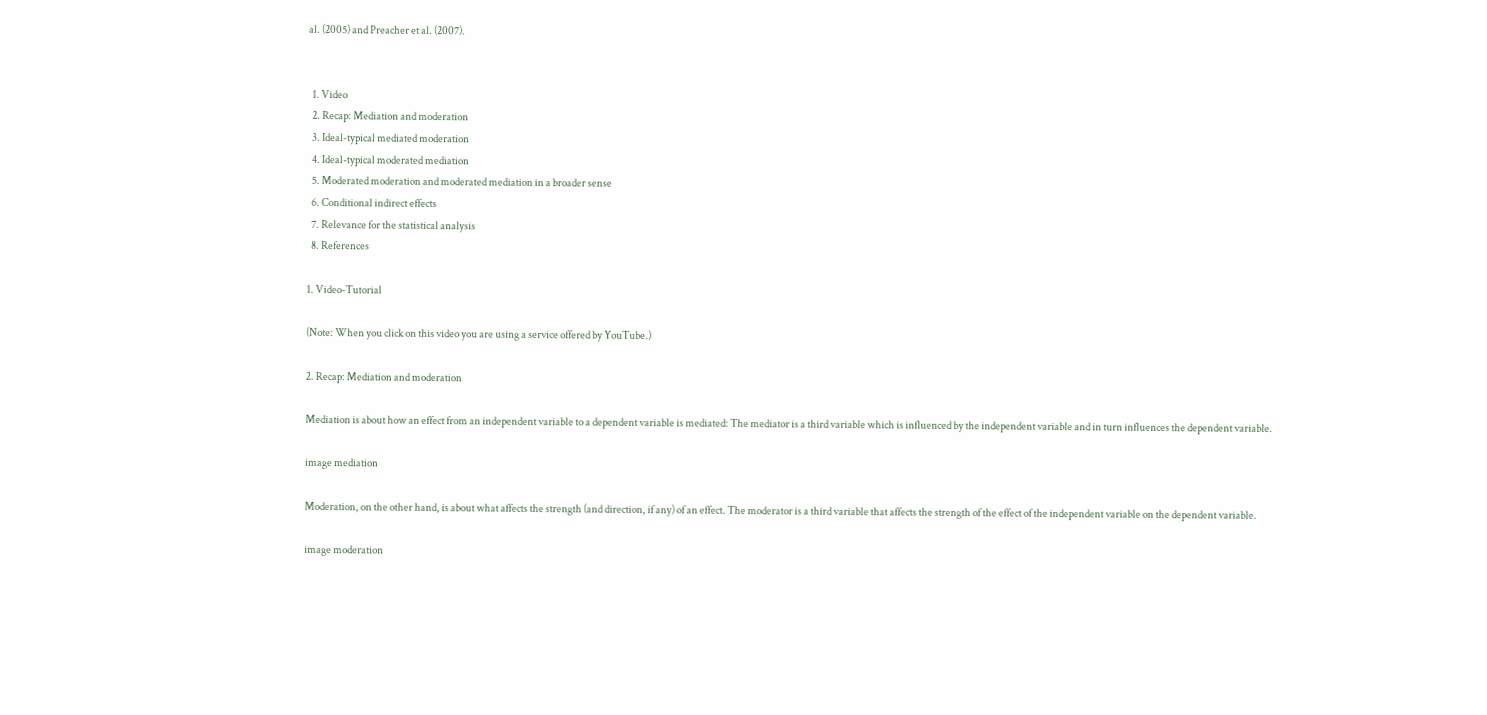al. (2005) and Preacher et al. (2007).


  1. Video
  2. Recap: Mediation and moderation
  3. Ideal-typical mediated moderation
  4. Ideal-typical moderated mediation
  5. Moderated moderation and moderated mediation in a broader sense
  6. Conditional indirect effects
  7. Relevance for the statistical analysis
  8. References

1. Video-Tutorial

(Note: When you click on this video you are using a service offered by YouTube.)

2. Recap: Mediation and moderation

Mediation is about how an effect from an independent variable to a dependent variable is mediated: The mediator is a third variable which is influenced by the independent variable and in turn influences the dependent variable.

image mediation

Moderation, on the other hand, is about what affects the strength (and direction, if any) of an effect. The moderator is a third variable that affects the strength of the effect of the independent variable on the dependent variable.

image moderation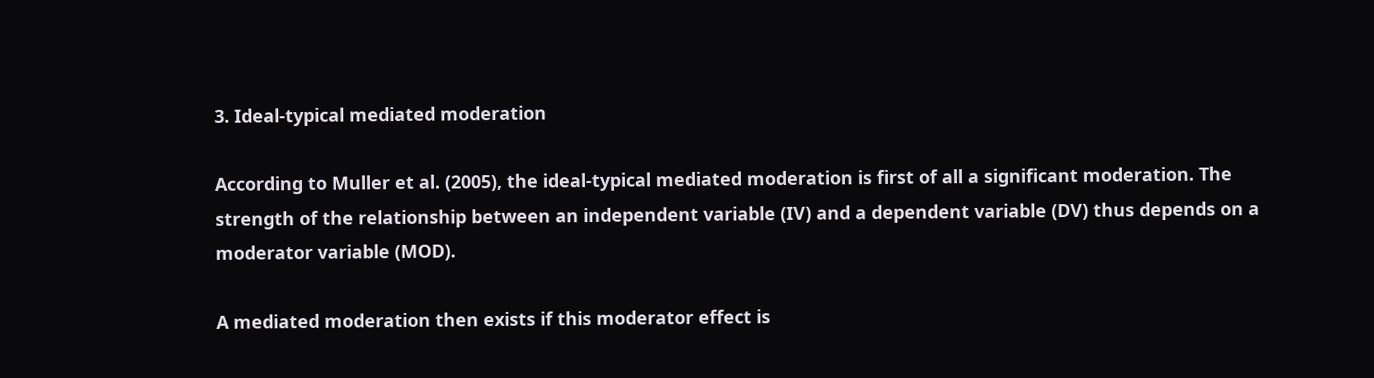3. Ideal-typical mediated moderation

According to Muller et al. (2005), the ideal-typical mediated moderation is first of all a significant moderation. The strength of the relationship between an independent variable (IV) and a dependent variable (DV) thus depends on a moderator variable (MOD).

A mediated moderation then exists if this moderator effect is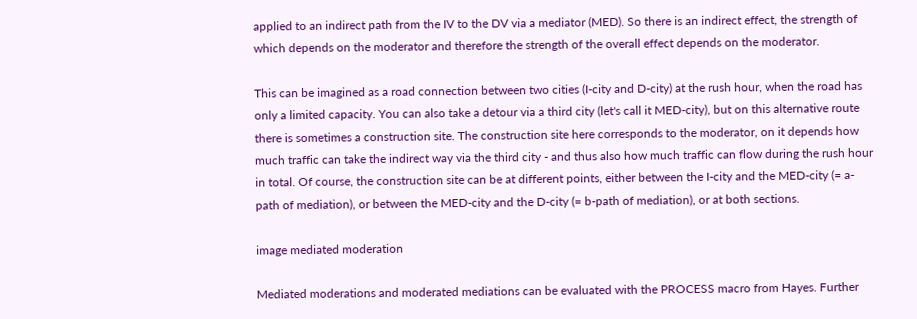applied to an indirect path from the IV to the DV via a mediator (MED). So there is an indirect effect, the strength of which depends on the moderator and therefore the strength of the overall effect depends on the moderator.

This can be imagined as a road connection between two cities (I-city and D-city) at the rush hour, when the road has only a limited capacity. You can also take a detour via a third city (let's call it MED-city), but on this alternative route there is sometimes a construction site. The construction site here corresponds to the moderator, on it depends how much traffic can take the indirect way via the third city - and thus also how much traffic can flow during the rush hour in total. Of course, the construction site can be at different points, either between the I-city and the MED-city (= a-path of mediation), or between the MED-city and the D-city (= b-path of mediation), or at both sections.

image mediated moderation

Mediated moderations and moderated mediations can be evaluated with the PROCESS macro from Hayes. Further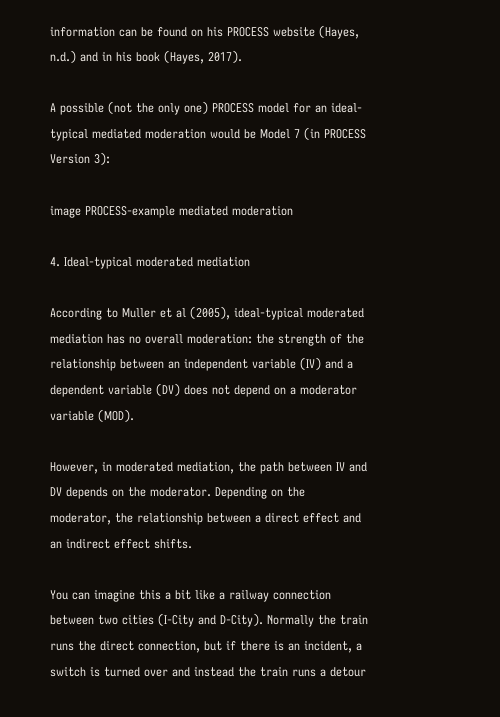information can be found on his PROCESS website (Hayes, n.d.) and in his book (Hayes, 2017).

A possible (not the only one) PROCESS model for an ideal-typical mediated moderation would be Model 7 (in PROCESS Version 3):

image PROCESS-example mediated moderation

4. Ideal-typical moderated mediation

According to Muller et al (2005), ideal-typical moderated mediation has no overall moderation: the strength of the relationship between an independent variable (IV) and a dependent variable (DV) does not depend on a moderator variable (MOD).

However, in moderated mediation, the path between IV and DV depends on the moderator. Depending on the moderator, the relationship between a direct effect and an indirect effect shifts.

You can imagine this a bit like a railway connection between two cities (I-City and D-City). Normally the train runs the direct connection, but if there is an incident, a switch is turned over and instead the train runs a detour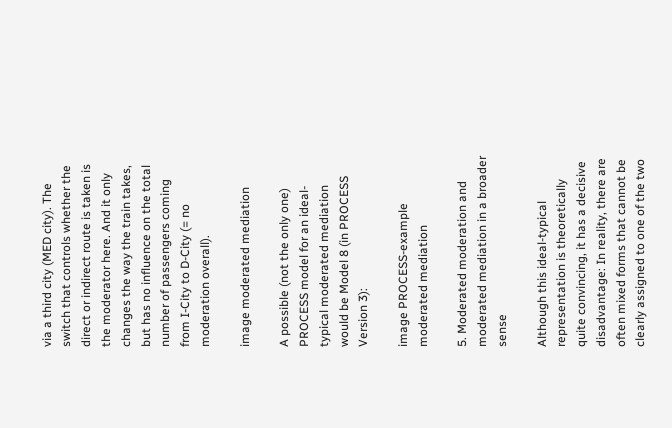via a third city (MED city). The switch that controls whether the direct or indirect route is taken is the moderator here. And it only changes the way the train takes, but has no influence on the total number of passengers coming from I-City to D-City (= no moderation overall).

image moderated mediation

A possible (not the only one) PROCESS model for an ideal-typical moderated mediation would be Model 8 (in PROCESS Version 3):

image PROCESS-example moderated mediation

5. Moderated moderation and moderated mediation in a broader sense

Although this ideal-typical representation is theoretically quite convincing, it has a decisive disadvantage: In reality, there are often mixed forms that cannot be clearly assigned to one of the two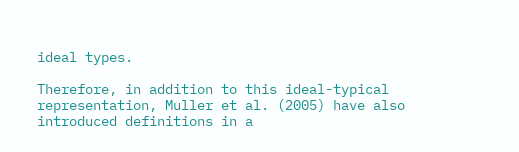ideal types.

Therefore, in addition to this ideal-typical representation, Muller et al. (2005) have also introduced definitions in a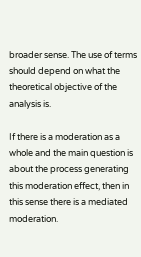broader sense. The use of terms should depend on what the theoretical objective of the analysis is.

If there is a moderation as a whole and the main question is about the process generating this moderation effect, then in this sense there is a mediated moderation.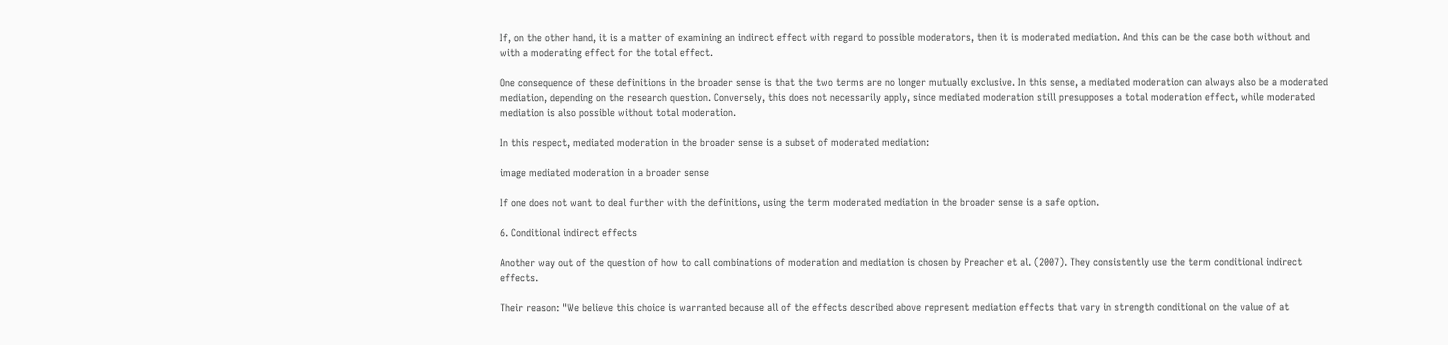If, on the other hand, it is a matter of examining an indirect effect with regard to possible moderators, then it is moderated mediation. And this can be the case both without and with a moderating effect for the total effect.

One consequence of these definitions in the broader sense is that the two terms are no longer mutually exclusive. In this sense, a mediated moderation can always also be a moderated mediation, depending on the research question. Conversely, this does not necessarily apply, since mediated moderation still presupposes a total moderation effect, while moderated mediation is also possible without total moderation.

In this respect, mediated moderation in the broader sense is a subset of moderated mediation:

image mediated moderation in a broader sense

If one does not want to deal further with the definitions, using the term moderated mediation in the broader sense is a safe option.

6. Conditional indirect effects

Another way out of the question of how to call combinations of moderation and mediation is chosen by Preacher et al. (2007). They consistently use the term conditional indirect effects.

Their reason: "We believe this choice is warranted because all of the effects described above represent mediation effects that vary in strength conditional on the value of at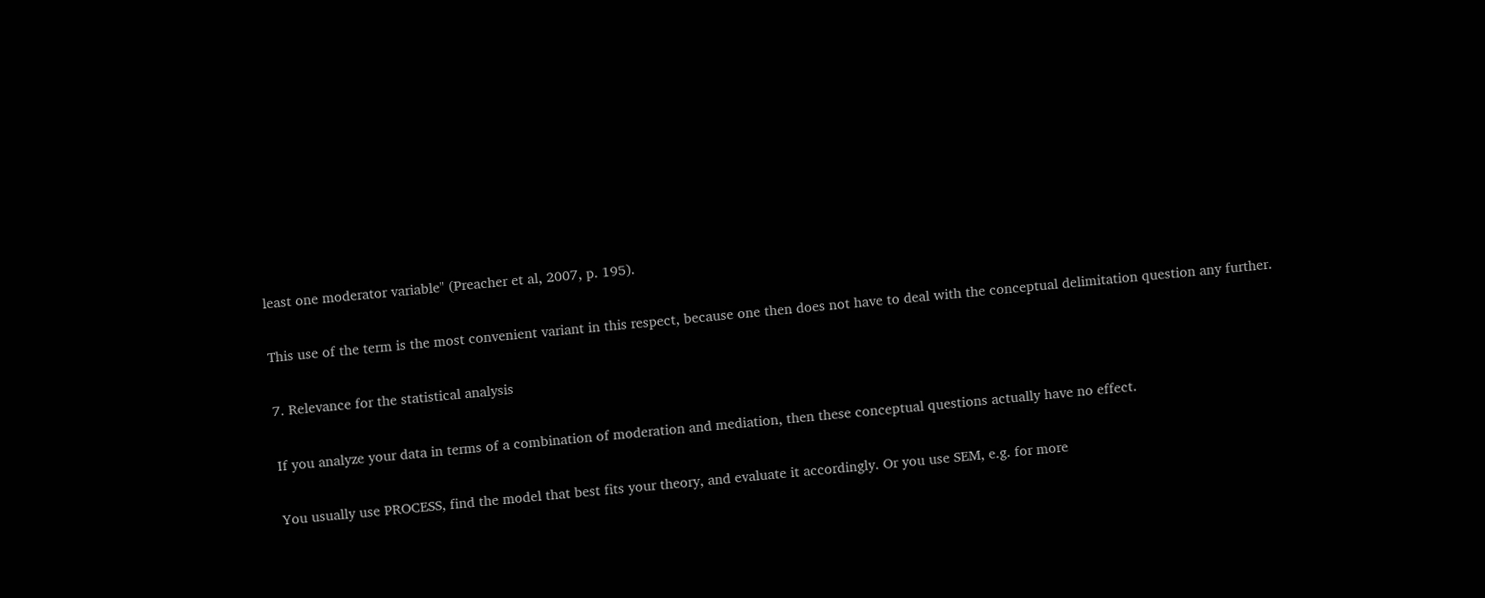least one moderator variable" (Preacher et al, 2007, p. 195).

This use of the term is the most convenient variant in this respect, because one then does not have to deal with the conceptual delimitation question any further.

7. Relevance for the statistical analysis

If you analyze your data in terms of a combination of moderation and mediation, then these conceptual questions actually have no effect.

You usually use PROCESS, find the model that best fits your theory, and evaluate it accordingly. Or you use SEM, e.g. for more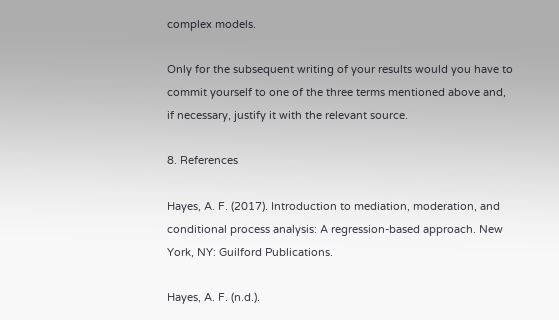complex models.

Only for the subsequent writing of your results would you have to commit yourself to one of the three terms mentioned above and, if necessary, justify it with the relevant source.

8. References

Hayes, A. F. (2017). Introduction to mediation, moderation, and conditional process analysis: A regression-based approach. New York, NY: Guilford Publications.

Hayes, A. F. (n.d.).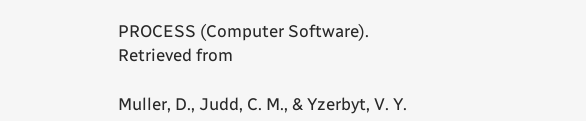PROCESS (Computer Software). Retrieved from

Muller, D., Judd, C. M., & Yzerbyt, V. Y.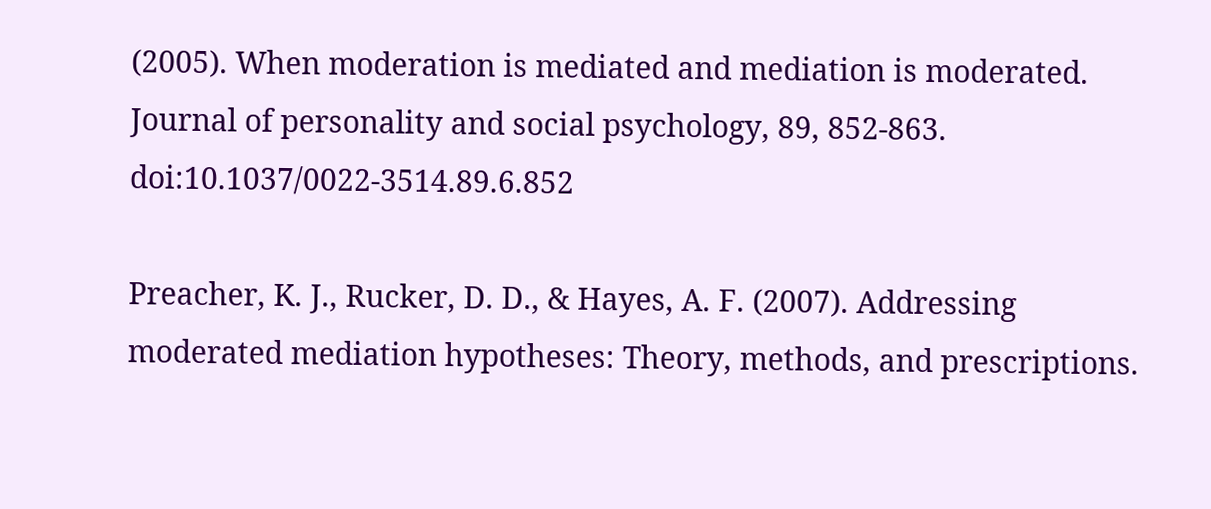(2005). When moderation is mediated and mediation is moderated. Journal of personality and social psychology, 89, 852-863. doi:10.1037/0022-3514.89.6.852

Preacher, K. J., Rucker, D. D., & Hayes, A. F. (2007). Addressing moderated mediation hypotheses: Theory, methods, and prescriptions.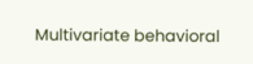Multivariate behavioral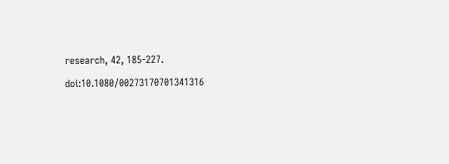research, 42, 185-227. doi:10.1080/00273170701341316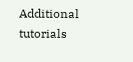Additional tutorials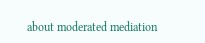about moderated mediation